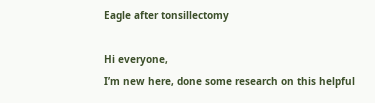Eagle after tonsillectomy

Hi everyone,
I’m new here, done some research on this helpful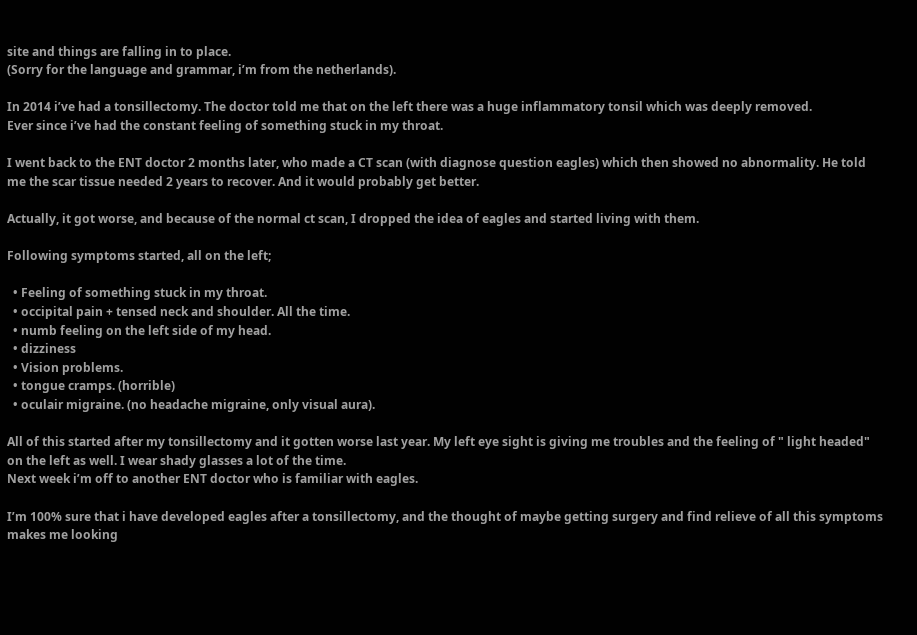site and things are falling in to place.
(Sorry for the language and grammar, i’m from the netherlands).

In 2014 i’ve had a tonsillectomy. The doctor told me that on the left there was a huge inflammatory tonsil which was deeply removed.
Ever since i’ve had the constant feeling of something stuck in my throat.

I went back to the ENT doctor 2 months later, who made a CT scan (with diagnose question eagles) which then showed no abnormality. He told me the scar tissue needed 2 years to recover. And it would probably get better.

Actually, it got worse, and because of the normal ct scan, I dropped the idea of eagles and started living with them.

Following symptoms started, all on the left;

  • Feeling of something stuck in my throat.
  • occipital pain + tensed neck and shoulder. All the time.
  • numb feeling on the left side of my head.
  • dizziness
  • Vision problems.
  • tongue cramps. (horrible)
  • oculair migraine. (no headache migraine, only visual aura).

All of this started after my tonsillectomy and it gotten worse last year. My left eye sight is giving me troubles and the feeling of " light headed" on the left as well. I wear shady glasses a lot of the time.
Next week i’m off to another ENT doctor who is familiar with eagles.

I’m 100% sure that i have developed eagles after a tonsillectomy, and the thought of maybe getting surgery and find relieve of all this symptoms makes me looking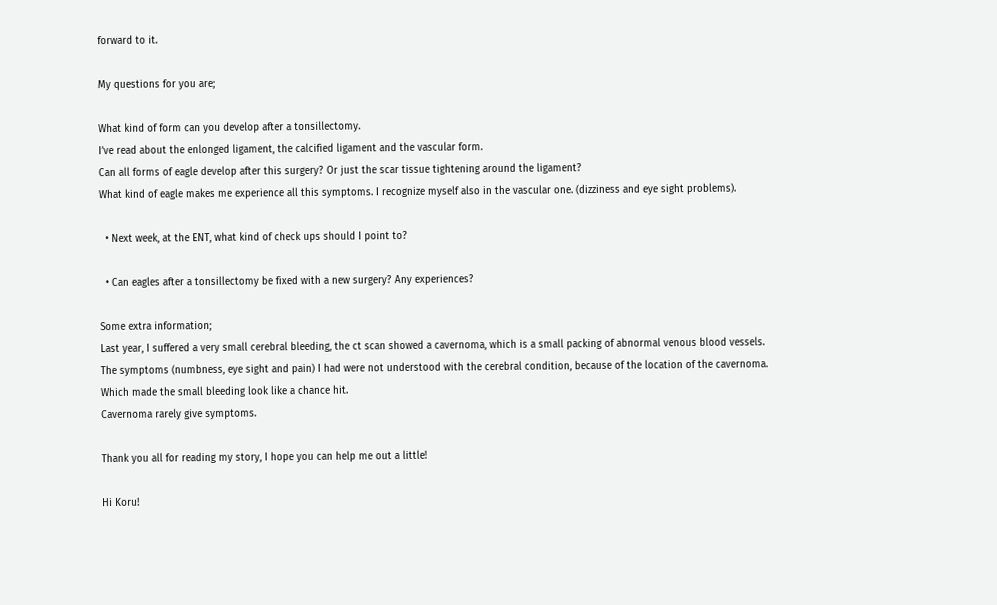forward to it.

My questions for you are;

What kind of form can you develop after a tonsillectomy.
I’ve read about the enlonged ligament, the calcified ligament and the vascular form.
Can all forms of eagle develop after this surgery? Or just the scar tissue tightening around the ligament?
What kind of eagle makes me experience all this symptoms. I recognize myself also in the vascular one. (dizziness and eye sight problems).

  • Next week, at the ENT, what kind of check ups should I point to?

  • Can eagles after a tonsillectomy be fixed with a new surgery? Any experiences?

Some extra information;
Last year, I suffered a very small cerebral bleeding, the ct scan showed a cavernoma, which is a small packing of abnormal venous blood vessels.
The symptoms (numbness, eye sight and pain) I had were not understood with the cerebral condition, because of the location of the cavernoma.
Which made the small bleeding look like a chance hit.
Cavernoma rarely give symptoms.

Thank you all for reading my story, I hope you can help me out a little!

Hi Koru!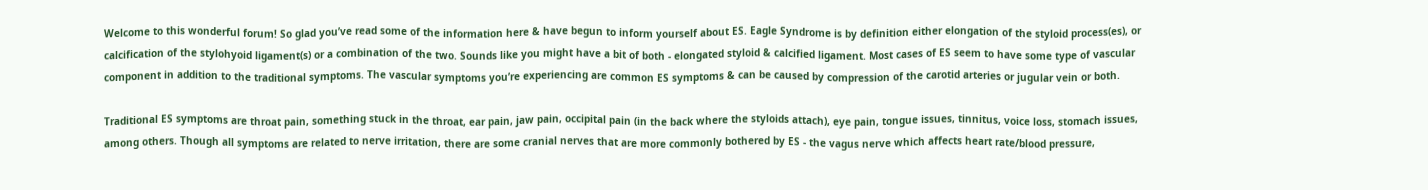Welcome to this wonderful forum! So glad you’ve read some of the information here & have begun to inform yourself about ES. Eagle Syndrome is by definition either elongation of the styloid process(es), or calcification of the stylohyoid ligament(s) or a combination of the two. Sounds like you might have a bit of both - elongated styloid & calcified ligament. Most cases of ES seem to have some type of vascular component in addition to the traditional symptoms. The vascular symptoms you’re experiencing are common ES symptoms & can be caused by compression of the carotid arteries or jugular vein or both.

Traditional ES symptoms are throat pain, something stuck in the throat, ear pain, jaw pain, occipital pain (in the back where the styloids attach), eye pain, tongue issues, tinnitus, voice loss, stomach issues, among others. Though all symptoms are related to nerve irritation, there are some cranial nerves that are more commonly bothered by ES - the vagus nerve which affects heart rate/blood pressure,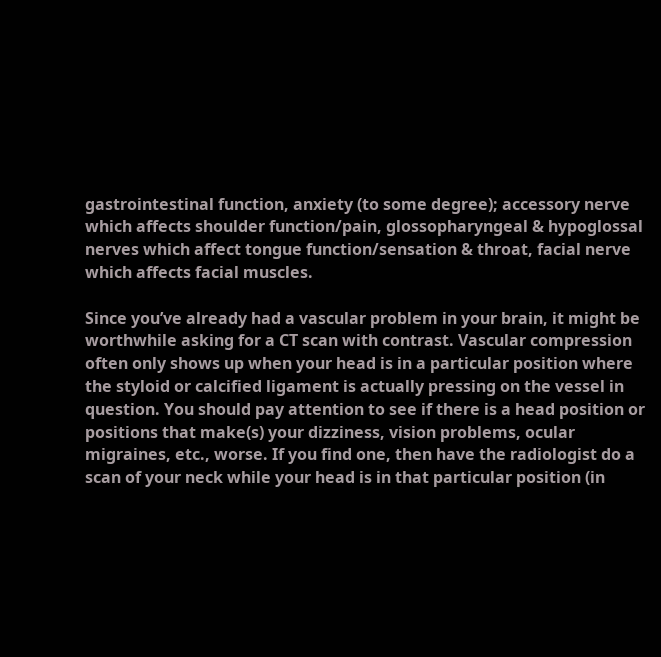gastrointestinal function, anxiety (to some degree); accessory nerve which affects shoulder function/pain, glossopharyngeal & hypoglossal nerves which affect tongue function/sensation & throat, facial nerve which affects facial muscles.

Since you’ve already had a vascular problem in your brain, it might be worthwhile asking for a CT scan with contrast. Vascular compression often only shows up when your head is in a particular position where the styloid or calcified ligament is actually pressing on the vessel in question. You should pay attention to see if there is a head position or positions that make(s) your dizziness, vision problems, ocular migraines, etc., worse. If you find one, then have the radiologist do a scan of your neck while your head is in that particular position (in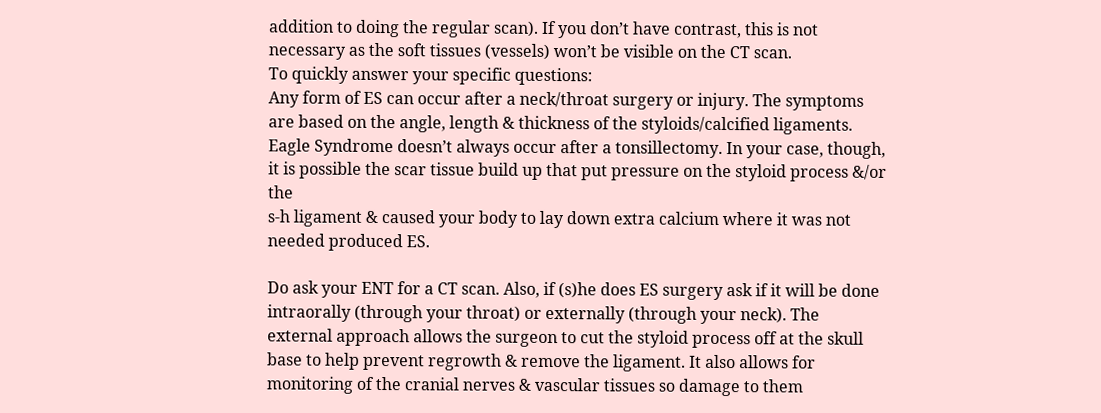addition to doing the regular scan). If you don’t have contrast, this is not necessary as the soft tissues (vessels) won’t be visible on the CT scan.
To quickly answer your specific questions:
Any form of ES can occur after a neck/throat surgery or injury. The symptoms are based on the angle, length & thickness of the styloids/calcified ligaments.
Eagle Syndrome doesn’t always occur after a tonsillectomy. In your case, though, it is possible the scar tissue build up that put pressure on the styloid process &/or the
s-h ligament & caused your body to lay down extra calcium where it was not needed produced ES.

Do ask your ENT for a CT scan. Also, if (s)he does ES surgery ask if it will be done intraorally (through your throat) or externally (through your neck). The external approach allows the surgeon to cut the styloid process off at the skull base to help prevent regrowth & remove the ligament. It also allows for monitoring of the cranial nerves & vascular tissues so damage to them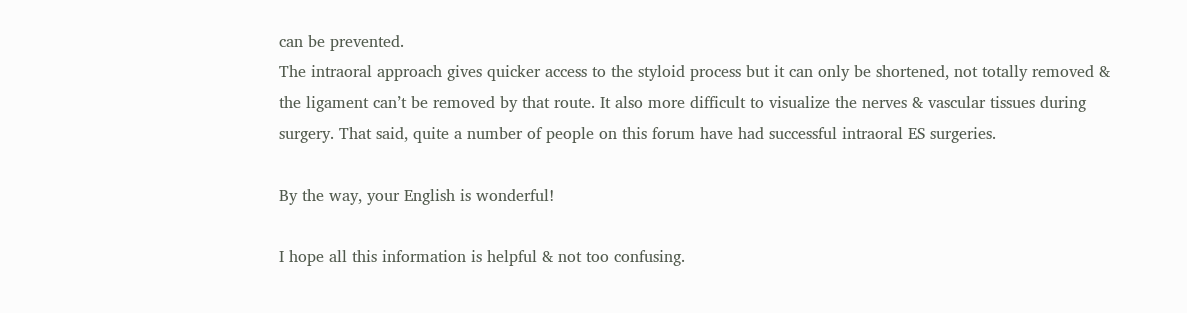can be prevented.
The intraoral approach gives quicker access to the styloid process but it can only be shortened, not totally removed & the ligament can’t be removed by that route. It also more difficult to visualize the nerves & vascular tissues during surgery. That said, quite a number of people on this forum have had successful intraoral ES surgeries.

By the way, your English is wonderful!

I hope all this information is helpful & not too confusing.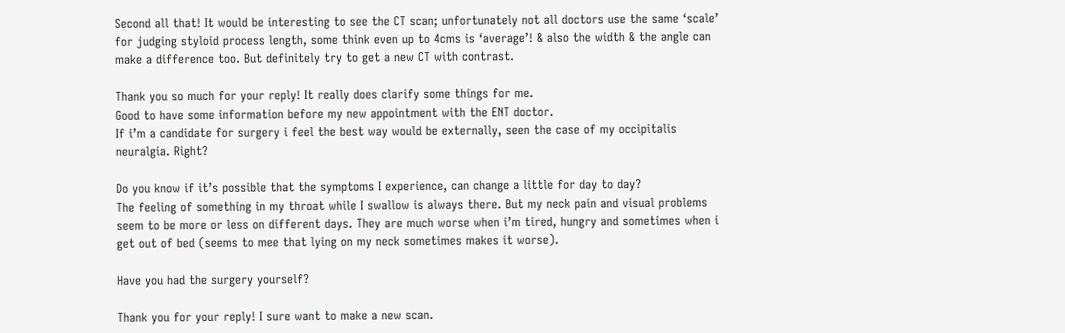Second all that! It would be interesting to see the CT scan; unfortunately not all doctors use the same ‘scale’ for judging styloid process length, some think even up to 4cms is ‘average’! & also the width & the angle can make a difference too. But definitely try to get a new CT with contrast.

Thank you so much for your reply! It really does clarify some things for me.
Good to have some information before my new appointment with the ENT doctor.
If i’m a candidate for surgery i feel the best way would be externally, seen the case of my occipitalis neuralgia. Right?

Do you know if it’s possible that the symptoms I experience, can change a little for day to day?
The feeling of something in my throat while I swallow is always there. But my neck pain and visual problems seem to be more or less on different days. They are much worse when i’m tired, hungry and sometimes when i get out of bed (seems to mee that lying on my neck sometimes makes it worse).

Have you had the surgery yourself?

Thank you for your reply! I sure want to make a new scan.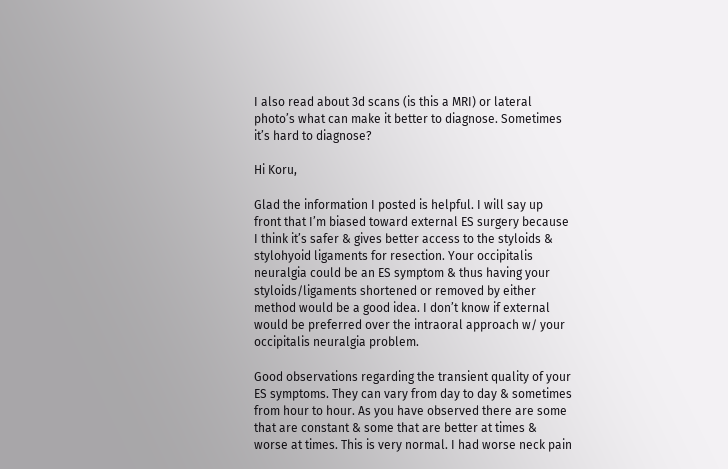I also read about 3d scans (is this a MRI) or lateral photo’s what can make it better to diagnose. Sometimes it’s hard to diagnose?

Hi Koru,

Glad the information I posted is helpful. I will say up front that I’m biased toward external ES surgery because I think it’s safer & gives better access to the styloids & stylohyoid ligaments for resection. Your occipitalis neuralgia could be an ES symptom & thus having your styloids/ligaments shortened or removed by either method would be a good idea. I don’t know if external would be preferred over the intraoral approach w/ your occipitalis neuralgia problem.

Good observations regarding the transient quality of your ES symptoms. They can vary from day to day & sometimes from hour to hour. As you have observed there are some that are constant & some that are better at times & worse at times. This is very normal. I had worse neck pain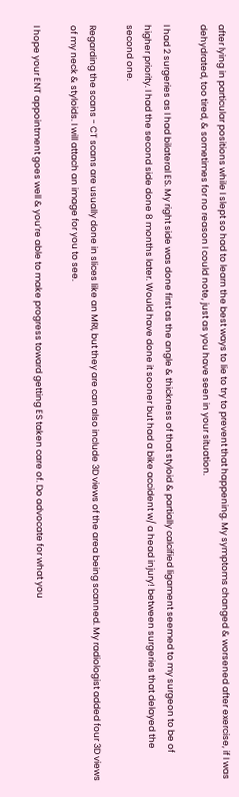after lying in particular positions while I slept so had to learn the best ways to lie to try to prevent that happening. My symptoms changed & worsened after exercise, if I was dehydrated, too tired, & sometimes for no reason I could note, just as you have seen in your situation.

I had 2 surgeries as I had bilateral ES. My right side was done first as the angle & thickness of that styloid & partially calcified ligament seemed to my surgeon to be of higher priority. I had the second side done 8 months later. Would have done it sooner but had a bike accident w/ a head injury! between surgeries that delayed the second one.

Regarding the scans - CT scans are usually done in slices like an MRI, but they are can also include 3D views of the area being scanned. My radiologist added four 3D views of my neck & styloids. I will attach an image for you to see.

I hope your ENT appointment goes well & you’re able to make progress toward getting ES taken care of. Do advocate for what you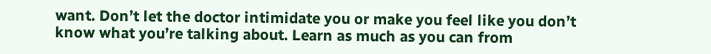want. Don’t let the doctor intimidate you or make you feel like you don’t know what you’re talking about. Learn as much as you can from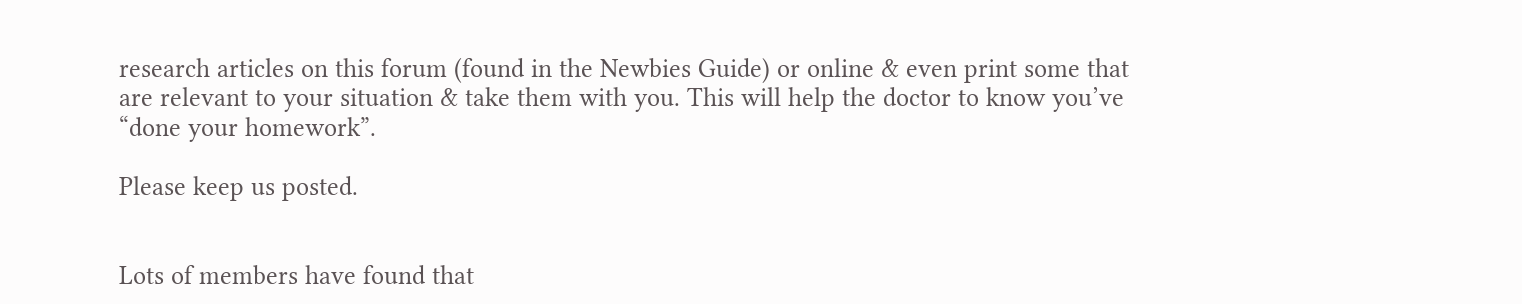research articles on this forum (found in the Newbies Guide) or online & even print some that are relevant to your situation & take them with you. This will help the doctor to know you’ve “done your homework”.

Please keep us posted.


Lots of members have found that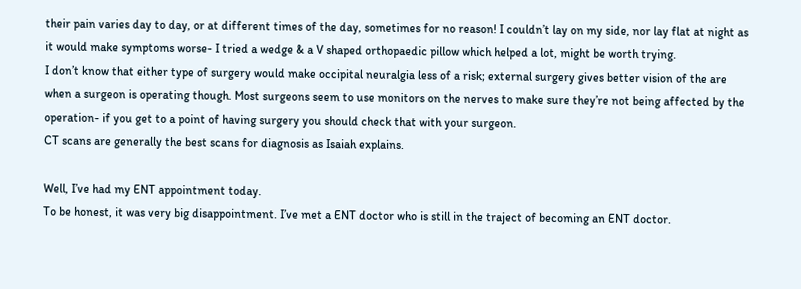their pain varies day to day, or at different times of the day, sometimes for no reason! I couldn’t lay on my side, nor lay flat at night as it would make symptoms worse- I tried a wedge & a V shaped orthopaedic pillow which helped a lot, might be worth trying.
I don’t know that either type of surgery would make occipital neuralgia less of a risk; external surgery gives better vision of the are when a surgeon is operating though. Most surgeons seem to use monitors on the nerves to make sure they’re not being affected by the operation- if you get to a point of having surgery you should check that with your surgeon.
CT scans are generally the best scans for diagnosis as Isaiah explains.

Well, I’ve had my ENT appointment today.
To be honest, it was very big disappointment. I’ve met a ENT doctor who is still in the traject of becoming an ENT doctor.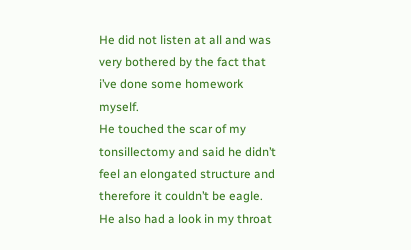He did not listen at all and was very bothered by the fact that i’ve done some homework myself.
He touched the scar of my tonsillectomy and said he didn’t feel an elongated structure and therefore it couldn’t be eagle. He also had a look in my throat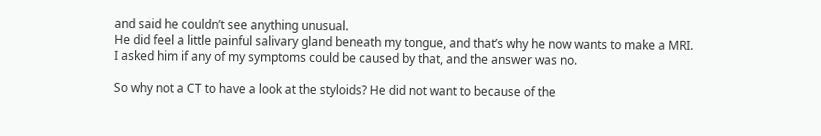and said he couldn’t see anything unusual.
He did feel a little painful salivary gland beneath my tongue, and that’s why he now wants to make a MRI.
I asked him if any of my symptoms could be caused by that, and the answer was no.

So why not a CT to have a look at the styloids? He did not want to because of the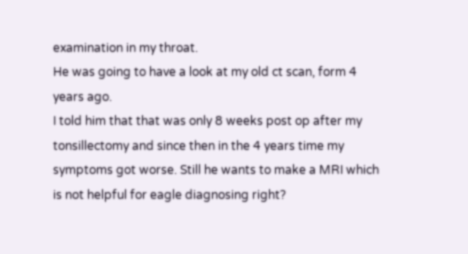examination in my throat.
He was going to have a look at my old ct scan, form 4 years ago.
I told him that that was only 8 weeks post op after my tonsillectomy and since then in the 4 years time my symptoms got worse. Still he wants to make a MRI which is not helpful for eagle diagnosing right?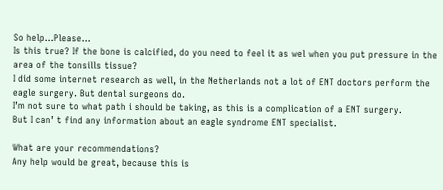So help…Please…
Is this true? If the bone is calcified, do you need to feel it as wel when you put pressure in the area of the tonsills tissue?
I did some internet research as well, in the Netherlands not a lot of ENT doctors perform the eagle surgery. But dental surgeons do.
I’m not sure to what path i should be taking, as this is a complication of a ENT surgery.
But I can’ t find any information about an eagle syndrome ENT specialist.

What are your recommendations?
Any help would be great, because this is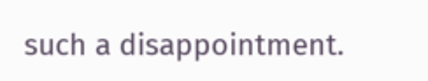such a disappointment.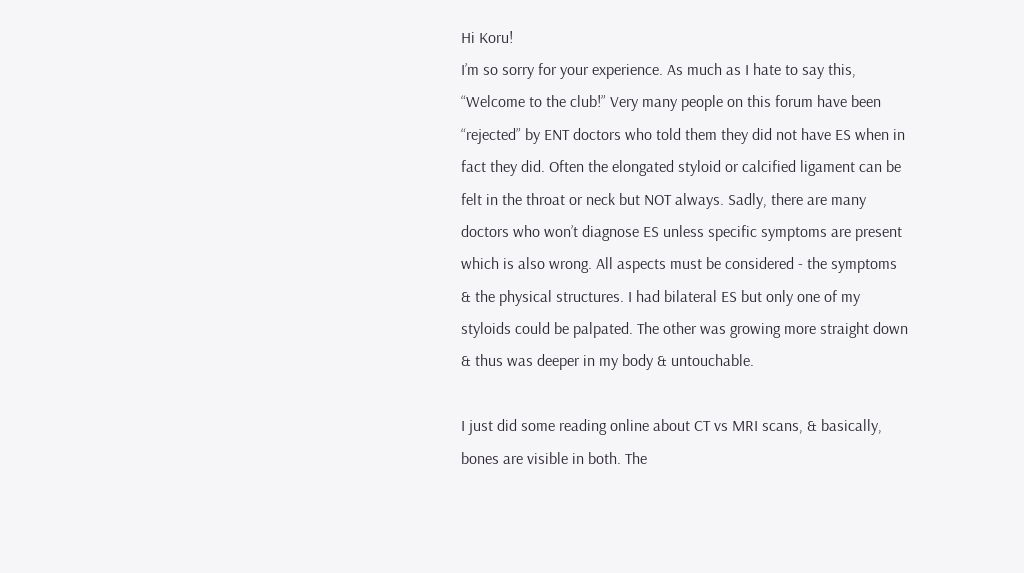Hi Koru!
I’m so sorry for your experience. As much as I hate to say this, “Welcome to the club!” Very many people on this forum have been “rejected” by ENT doctors who told them they did not have ES when in fact they did. Often the elongated styloid or calcified ligament can be felt in the throat or neck but NOT always. Sadly, there are many doctors who won’t diagnose ES unless specific symptoms are present which is also wrong. All aspects must be considered - the symptoms & the physical structures. I had bilateral ES but only one of my styloids could be palpated. The other was growing more straight down & thus was deeper in my body & untouchable.

I just did some reading online about CT vs MRI scans, & basically, bones are visible in both. The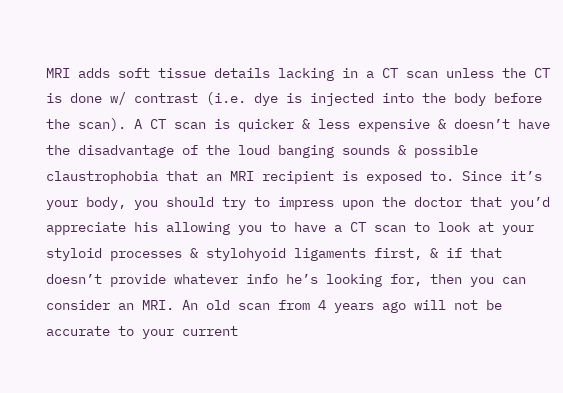MRI adds soft tissue details lacking in a CT scan unless the CT is done w/ contrast (i.e. dye is injected into the body before the scan). A CT scan is quicker & less expensive & doesn’t have the disadvantage of the loud banging sounds & possible claustrophobia that an MRI recipient is exposed to. Since it’s your body, you should try to impress upon the doctor that you’d appreciate his allowing you to have a CT scan to look at your styloid processes & stylohyoid ligaments first, & if that doesn’t provide whatever info he’s looking for, then you can consider an MRI. An old scan from 4 years ago will not be accurate to your current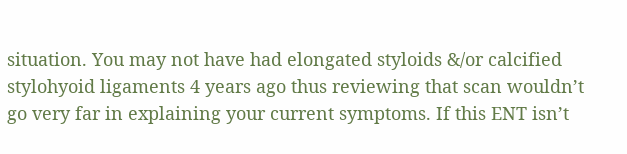situation. You may not have had elongated styloids &/or calcified stylohyoid ligaments 4 years ago thus reviewing that scan wouldn’t go very far in explaining your current symptoms. If this ENT isn’t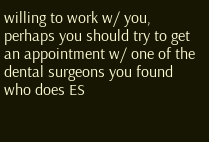willing to work w/ you, perhaps you should try to get an appointment w/ one of the dental surgeons you found who does ES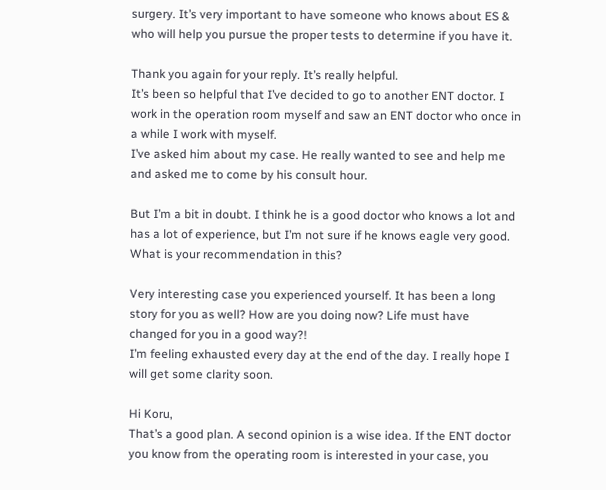surgery. It’s very important to have someone who knows about ES & who will help you pursue the proper tests to determine if you have it.

Thank you again for your reply. It’s really helpful.
It’s been so helpful that I’ve decided to go to another ENT doctor. I work in the operation room myself and saw an ENT doctor who once in a while I work with myself.
I’ve asked him about my case. He really wanted to see and help me and asked me to come by his consult hour.

But I’m a bit in doubt. I think he is a good doctor who knows a lot and has a lot of experience, but I’m not sure if he knows eagle very good. What is your recommendation in this?

Very interesting case you experienced yourself. It has been a long story for you as well? How are you doing now? Life must have changed for you in a good way?!
I’m feeling exhausted every day at the end of the day. I really hope I will get some clarity soon.

Hi Koru,
That’s a good plan. A second opinion is a wise idea. If the ENT doctor you know from the operating room is interested in your case, you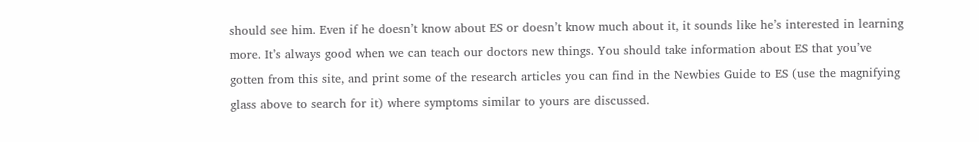should see him. Even if he doesn’t know about ES or doesn’t know much about it, it sounds like he’s interested in learning more. It’s always good when we can teach our doctors new things. You should take information about ES that you’ve gotten from this site, and print some of the research articles you can find in the Newbies Guide to ES (use the magnifying glass above to search for it) where symptoms similar to yours are discussed.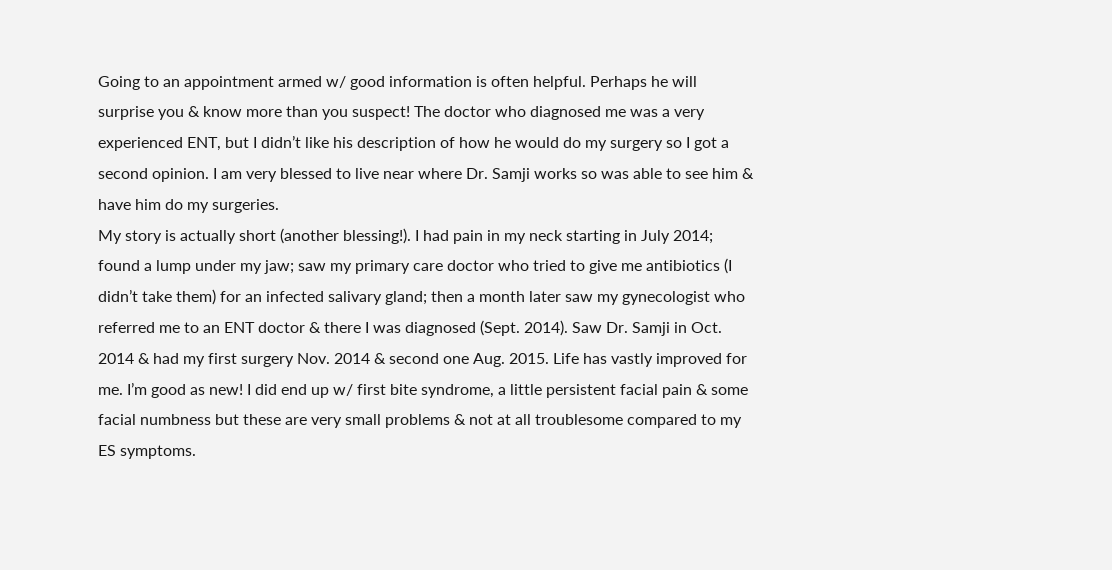Going to an appointment armed w/ good information is often helpful. Perhaps he will surprise you & know more than you suspect! The doctor who diagnosed me was a very experienced ENT, but I didn’t like his description of how he would do my surgery so I got a second opinion. I am very blessed to live near where Dr. Samji works so was able to see him & have him do my surgeries.
My story is actually short (another blessing!). I had pain in my neck starting in July 2014; found a lump under my jaw; saw my primary care doctor who tried to give me antibiotics (I didn’t take them) for an infected salivary gland; then a month later saw my gynecologist who referred me to an ENT doctor & there I was diagnosed (Sept. 2014). Saw Dr. Samji in Oct. 2014 & had my first surgery Nov. 2014 & second one Aug. 2015. Life has vastly improved for me. I’m good as new! I did end up w/ first bite syndrome, a little persistent facial pain & some facial numbness but these are very small problems & not at all troublesome compared to my ES symptoms.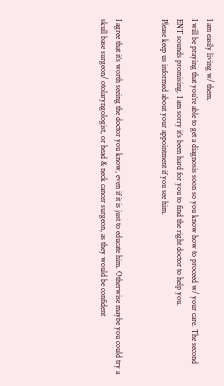I am easily living w/ them.
I will be praying that you’re able to get a diagnosis soon so you know how to proceed w/ your care. The second ENT sounds promising. I am sorry it’s been hard for you to find the right doctor to help you.
Please keep us informed about your appointment if you see him.


I agree that it’s worth seeing the doctor you know, even if it is just to educate him. Otherwise maybe you could try a skull base surgeon/ otolaryngologist, or head & neck cancer surgeon, as they would be confident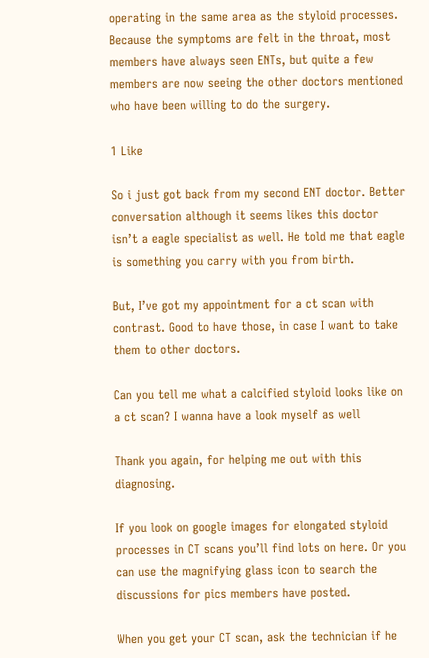operating in the same area as the styloid processes. Because the symptoms are felt in the throat, most members have always seen ENTs, but quite a few members are now seeing the other doctors mentioned who have been willing to do the surgery.

1 Like

So i just got back from my second ENT doctor. Better conversation although it seems likes this doctor isn’t a eagle specialist as well. He told me that eagle is something you carry with you from birth.

But, I’ve got my appointment for a ct scan with contrast. Good to have those, in case I want to take them to other doctors.

Can you tell me what a calcified styloid looks like on a ct scan? I wanna have a look myself as well

Thank you again, for helping me out with this diagnosing.

If you look on google images for elongated styloid processes in CT scans you’ll find lots on here. Or you can use the magnifying glass icon to search the discussions for pics members have posted.

When you get your CT scan, ask the technician if he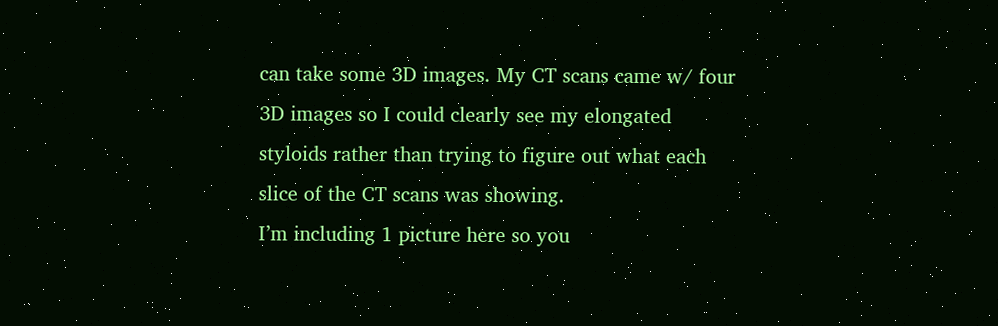can take some 3D images. My CT scans came w/ four 3D images so I could clearly see my elongated styloids rather than trying to figure out what each slice of the CT scans was showing.
I’m including 1 picture here so you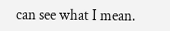can see what I mean.